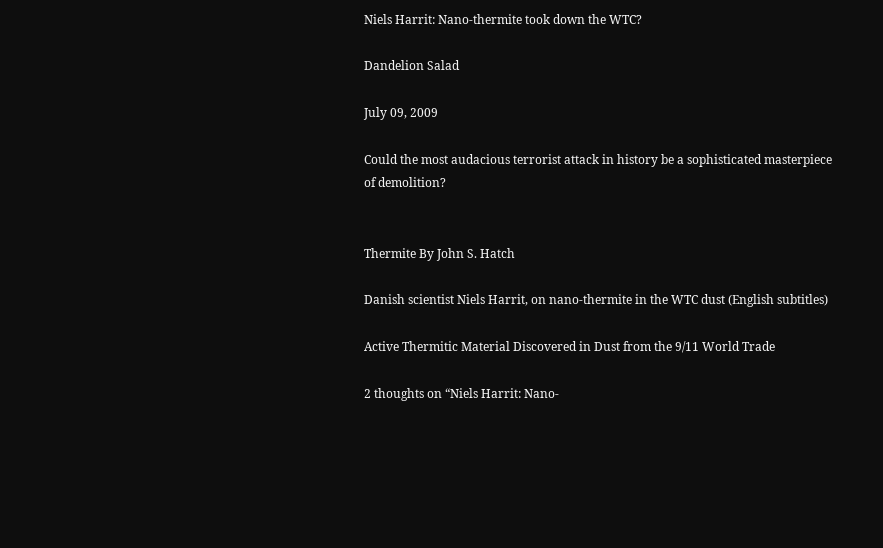Niels Harrit: Nano-thermite took down the WTC?

Dandelion Salad

July 09, 2009

Could the most audacious terrorist attack in history be a sophisticated masterpiece of demolition?


Thermite By John S. Hatch

Danish scientist Niels Harrit, on nano-thermite in the WTC dust (English subtitles)

Active Thermitic Material Discovered in Dust from the 9/11 World Trade

2 thoughts on “Niels Harrit: Nano-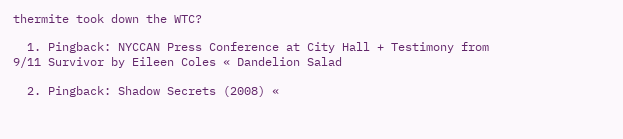thermite took down the WTC?

  1. Pingback: NYCCAN Press Conference at City Hall + Testimony from 9/11 Survivor by Eileen Coles « Dandelion Salad

  2. Pingback: Shadow Secrets (2008) «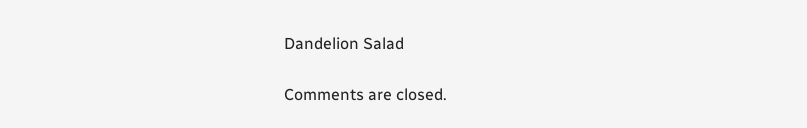Dandelion Salad

Comments are closed.